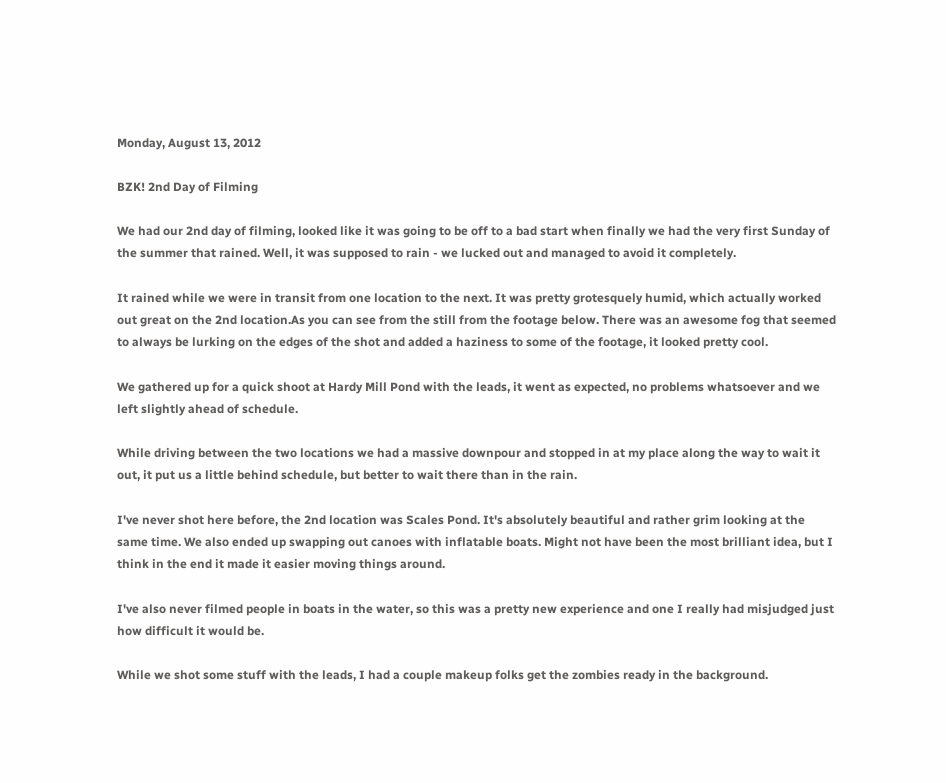Monday, August 13, 2012

BZK! 2nd Day of Filming

We had our 2nd day of filming, looked like it was going to be off to a bad start when finally we had the very first Sunday of the summer that rained. Well, it was supposed to rain - we lucked out and managed to avoid it completely.

It rained while we were in transit from one location to the next. It was pretty grotesquely humid, which actually worked out great on the 2nd location.As you can see from the still from the footage below. There was an awesome fog that seemed to always be lurking on the edges of the shot and added a haziness to some of the footage, it looked pretty cool.

We gathered up for a quick shoot at Hardy Mill Pond with the leads, it went as expected, no problems whatsoever and we left slightly ahead of schedule.

While driving between the two locations we had a massive downpour and stopped in at my place along the way to wait it out, it put us a little behind schedule, but better to wait there than in the rain.

I've never shot here before, the 2nd location was Scales Pond. It's absolutely beautiful and rather grim looking at the same time. We also ended up swapping out canoes with inflatable boats. Might not have been the most brilliant idea, but I think in the end it made it easier moving things around.

I've also never filmed people in boats in the water, so this was a pretty new experience and one I really had misjudged just how difficult it would be.

While we shot some stuff with the leads, I had a couple makeup folks get the zombies ready in the background.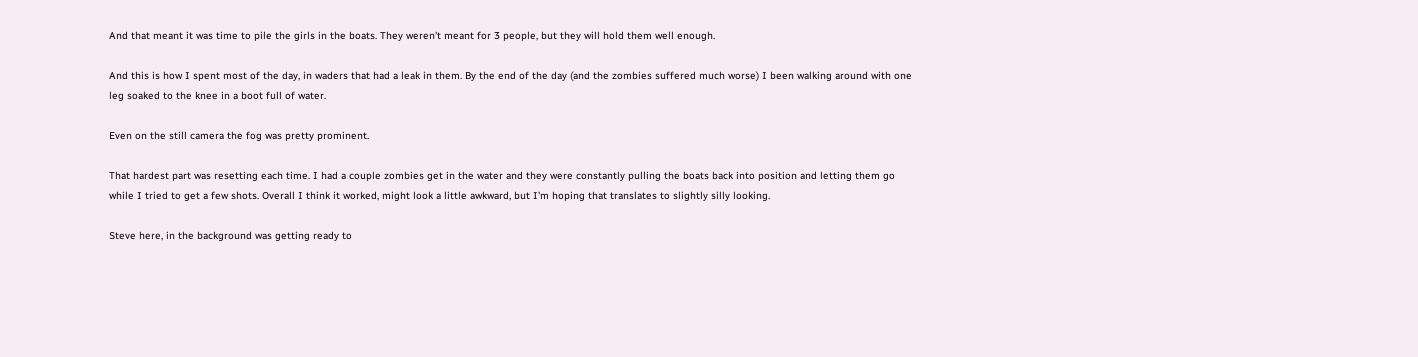And that meant it was time to pile the girls in the boats. They weren't meant for 3 people, but they will hold them well enough.

And this is how I spent most of the day, in waders that had a leak in them. By the end of the day (and the zombies suffered much worse) I been walking around with one leg soaked to the knee in a boot full of water.

Even on the still camera the fog was pretty prominent.

That hardest part was resetting each time. I had a couple zombies get in the water and they were constantly pulling the boats back into position and letting them go while I tried to get a few shots. Overall I think it worked, might look a little awkward, but I'm hoping that translates to slightly silly looking.

Steve here, in the background was getting ready to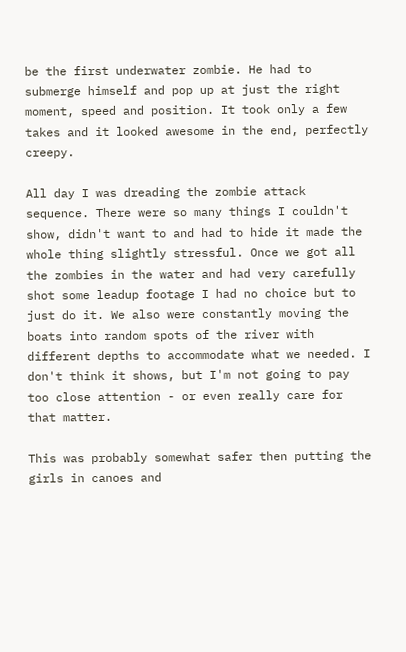be the first underwater zombie. He had to submerge himself and pop up at just the right moment, speed and position. It took only a few takes and it looked awesome in the end, perfectly creepy.

All day I was dreading the zombie attack sequence. There were so many things I couldn't show, didn't want to and had to hide it made the whole thing slightly stressful. Once we got all the zombies in the water and had very carefully shot some leadup footage I had no choice but to just do it. We also were constantly moving the boats into random spots of the river with different depths to accommodate what we needed. I don't think it shows, but I'm not going to pay too close attention - or even really care for that matter.

This was probably somewhat safer then putting the girls in canoes and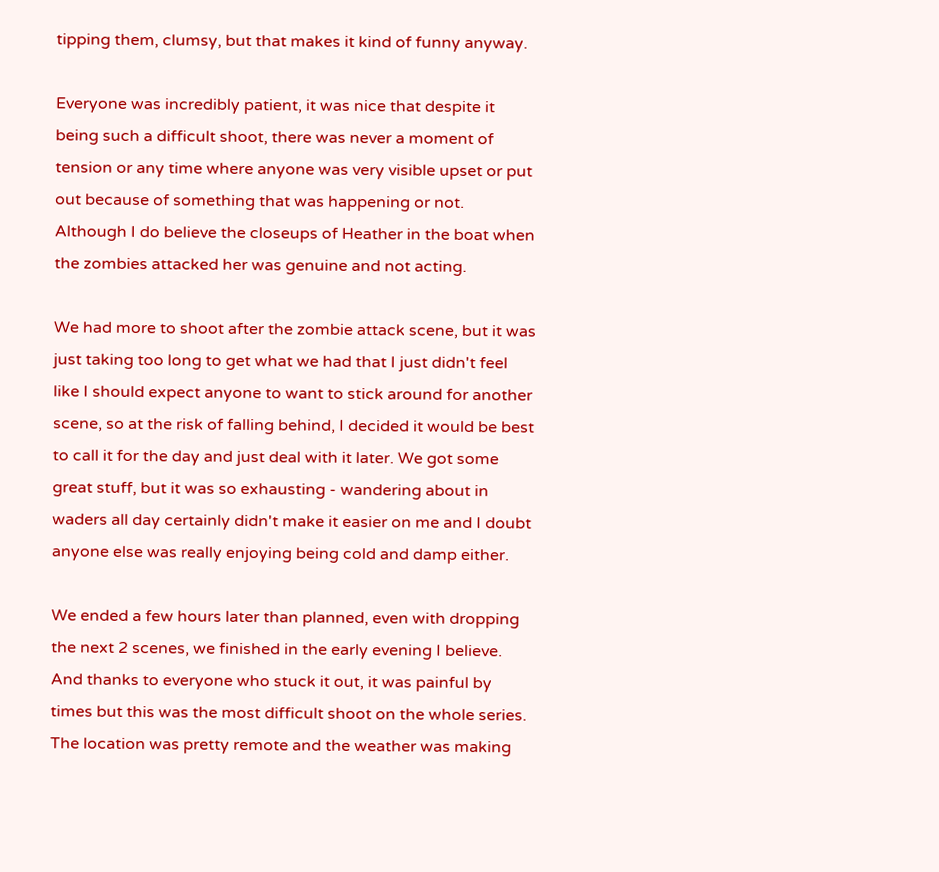tipping them, clumsy, but that makes it kind of funny anyway.

Everyone was incredibly patient, it was nice that despite it being such a difficult shoot, there was never a moment of tension or any time where anyone was very visible upset or put out because of something that was happening or not. Although I do believe the closeups of Heather in the boat when the zombies attacked her was genuine and not acting.

We had more to shoot after the zombie attack scene, but it was just taking too long to get what we had that I just didn't feel like I should expect anyone to want to stick around for another scene, so at the risk of falling behind, I decided it would be best to call it for the day and just deal with it later. We got some great stuff, but it was so exhausting - wandering about in waders all day certainly didn't make it easier on me and I doubt anyone else was really enjoying being cold and damp either.

We ended a few hours later than planned, even with dropping the next 2 scenes, we finished in the early evening I believe. And thanks to everyone who stuck it out, it was painful by times but this was the most difficult shoot on the whole series. The location was pretty remote and the weather was making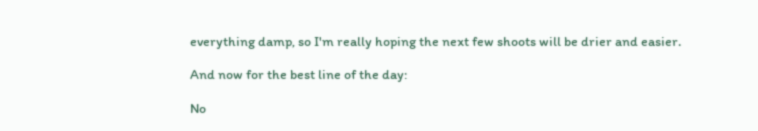everything damp, so I'm really hoping the next few shoots will be drier and easier.

And now for the best line of the day:

No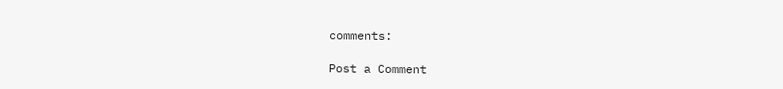comments:

Post a Comment